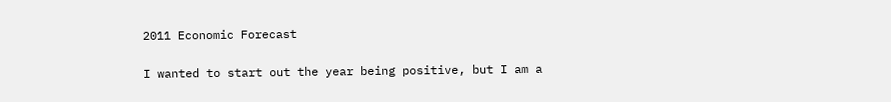2011 Economic Forecast

I wanted to start out the year being positive, but I am a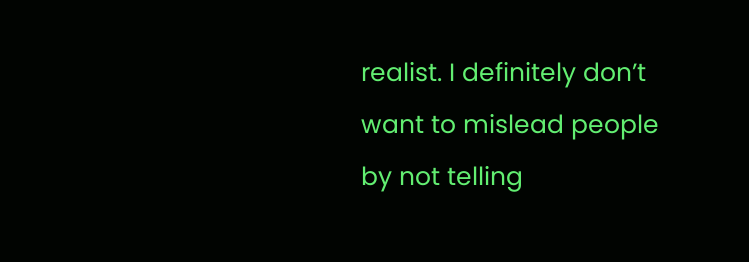realist. I definitely don’t want to mislead people by not telling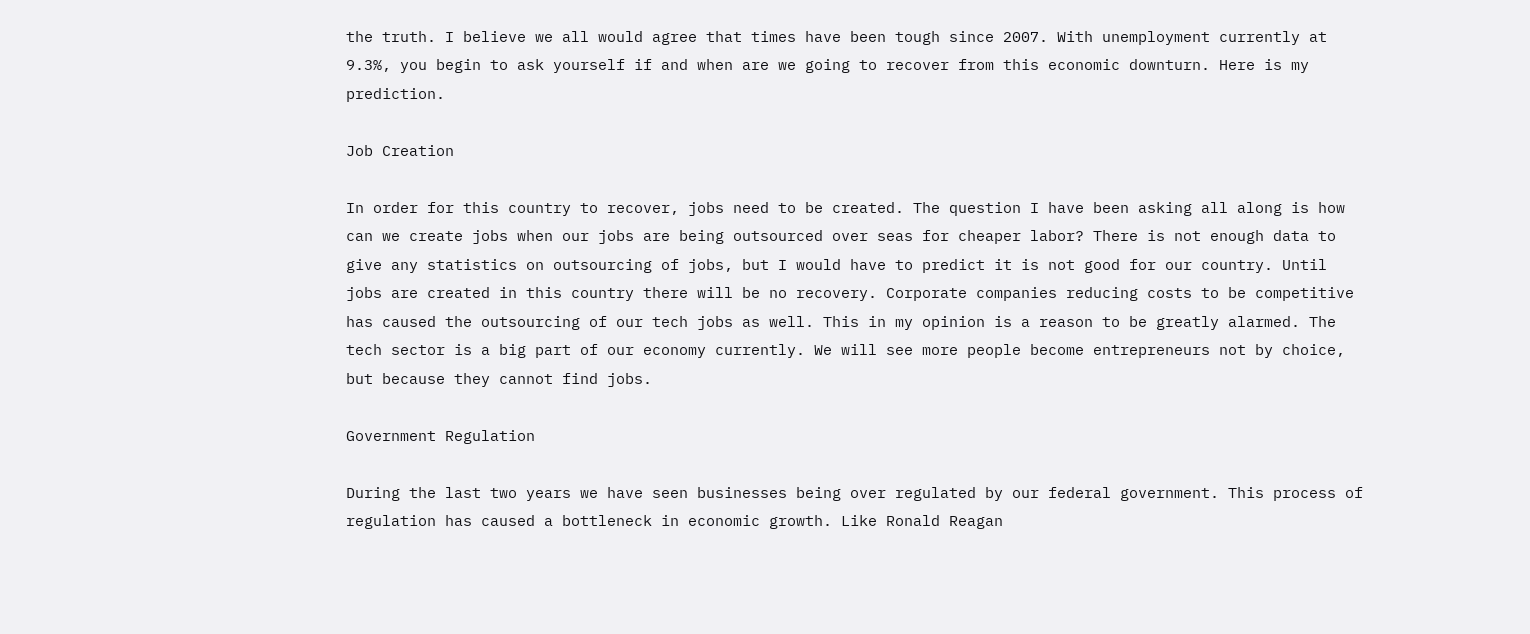the truth. I believe we all would agree that times have been tough since 2007. With unemployment currently at 9.3%, you begin to ask yourself if and when are we going to recover from this economic downturn. Here is my prediction.

Job Creation

In order for this country to recover, jobs need to be created. The question I have been asking all along is how can we create jobs when our jobs are being outsourced over seas for cheaper labor? There is not enough data to give any statistics on outsourcing of jobs, but I would have to predict it is not good for our country. Until jobs are created in this country there will be no recovery. Corporate companies reducing costs to be competitive has caused the outsourcing of our tech jobs as well. This in my opinion is a reason to be greatly alarmed. The tech sector is a big part of our economy currently. We will see more people become entrepreneurs not by choice, but because they cannot find jobs.

Government Regulation

During the last two years we have seen businesses being over regulated by our federal government. This process of regulation has caused a bottleneck in economic growth. Like Ronald Reagan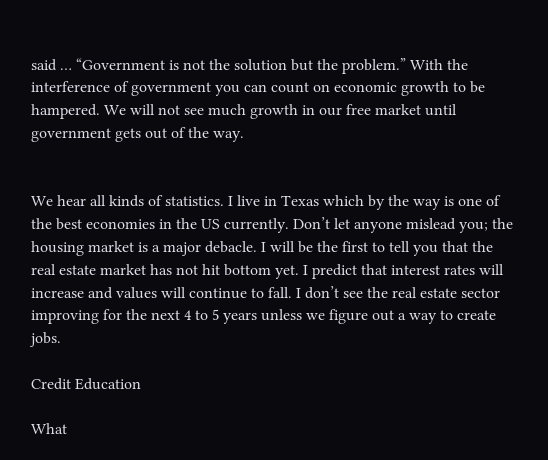said … “Government is not the solution but the problem.” With the interference of government you can count on economic growth to be hampered. We will not see much growth in our free market until government gets out of the way.


We hear all kinds of statistics. I live in Texas which by the way is one of the best economies in the US currently. Don’t let anyone mislead you; the housing market is a major debacle. I will be the first to tell you that the real estate market has not hit bottom yet. I predict that interest rates will increase and values will continue to fall. I don’t see the real estate sector improving for the next 4 to 5 years unless we figure out a way to create jobs.

Credit Education

What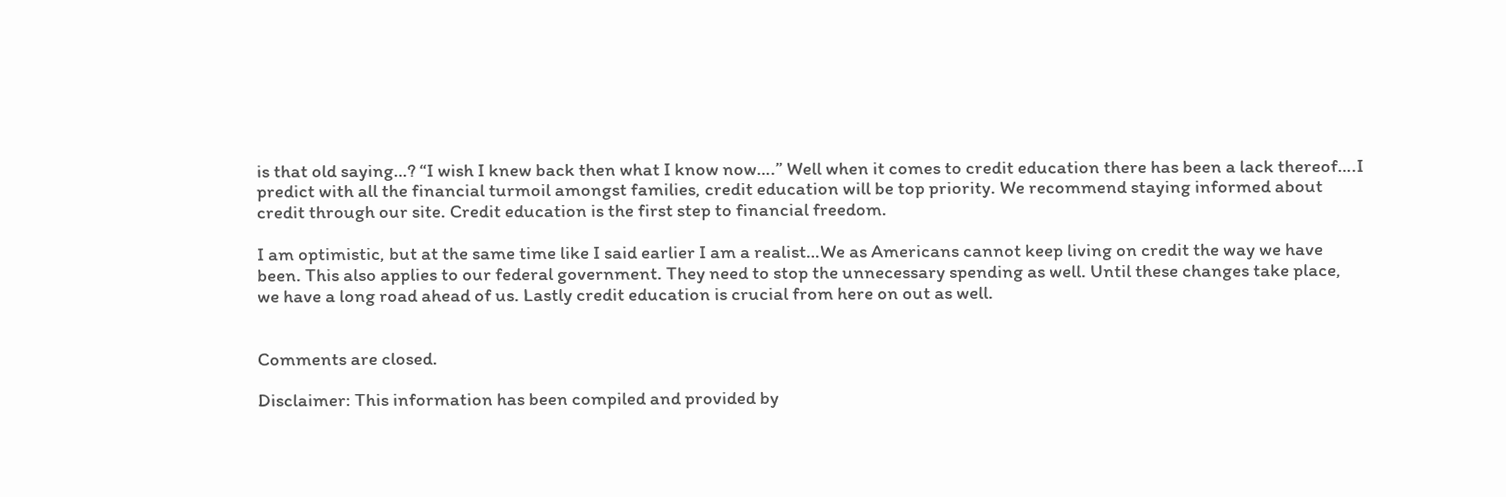is that old saying…? “I wish I knew back then what I know now….” Well when it comes to credit education there has been a lack thereof….I predict with all the financial turmoil amongst families, credit education will be top priority. We recommend staying informed about credit through our site. Credit education is the first step to financial freedom.

I am optimistic, but at the same time like I said earlier I am a realist…We as Americans cannot keep living on credit the way we have been. This also applies to our federal government. They need to stop the unnecessary spending as well. Until these changes take place, we have a long road ahead of us. Lastly credit education is crucial from here on out as well.


Comments are closed.

Disclaimer: This information has been compiled and provided by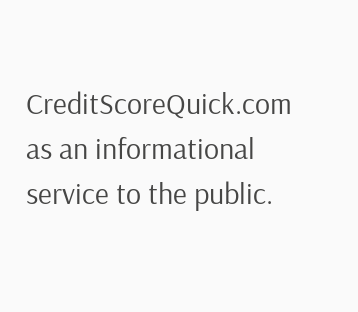CreditScoreQuick.com as an informational service to the public.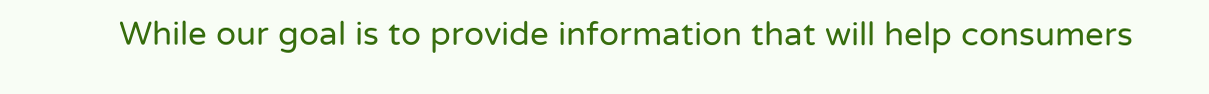While our goal is to provide information that will help consumers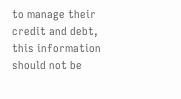to manage their credit and debt, this information should not be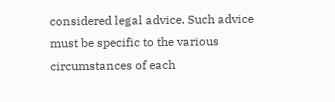considered legal advice. Such advice must be specific to the various circumstances of each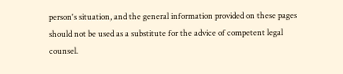person's situation, and the general information provided on these pages should not be used as a substitute for the advice of competent legal counsel.